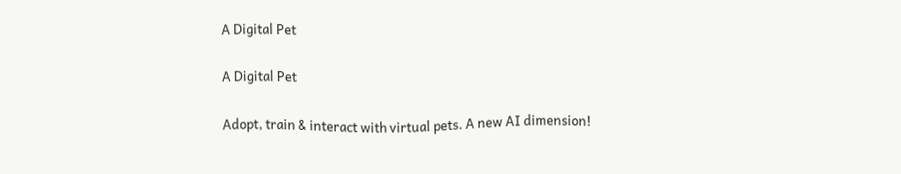A Digital Pet

A Digital Pet

Adopt, train & interact with virtual pets. A new AI dimension!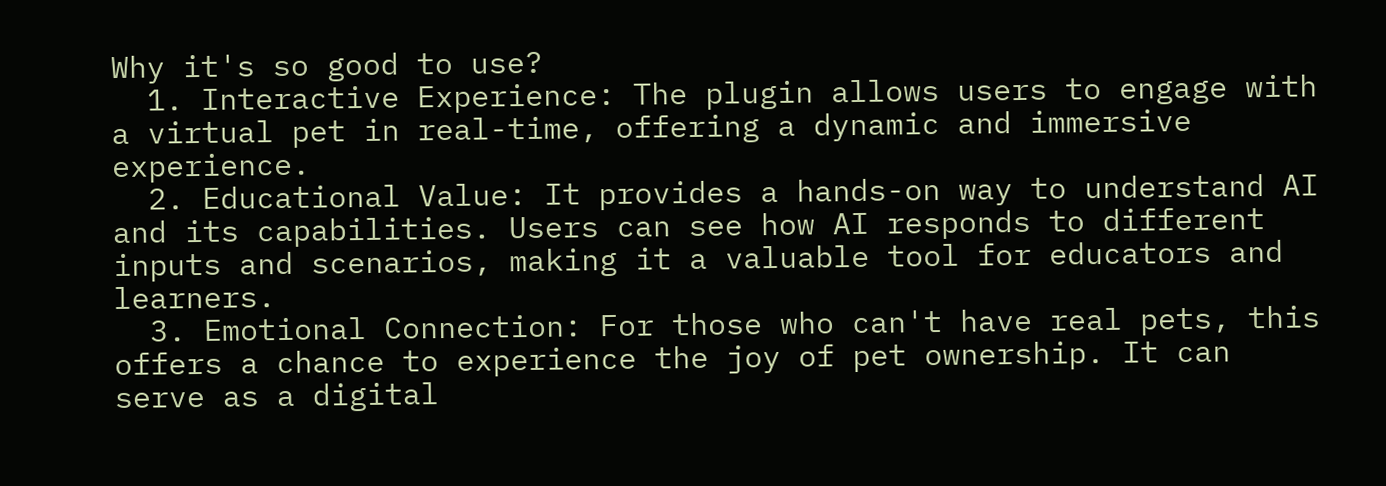Why it's so good to use?
  1. Interactive Experience: The plugin allows users to engage with a virtual pet in real-time, offering a dynamic and immersive experience.
  2. Educational Value: It provides a hands-on way to understand AI and its capabilities. Users can see how AI responds to different inputs and scenarios, making it a valuable tool for educators and learners.
  3. Emotional Connection: For those who can't have real pets, this offers a chance to experience the joy of pet ownership. It can serve as a digital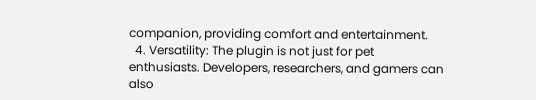companion, providing comfort and entertainment.
  4. Versatility: The plugin is not just for pet enthusiasts. Developers, researchers, and gamers can also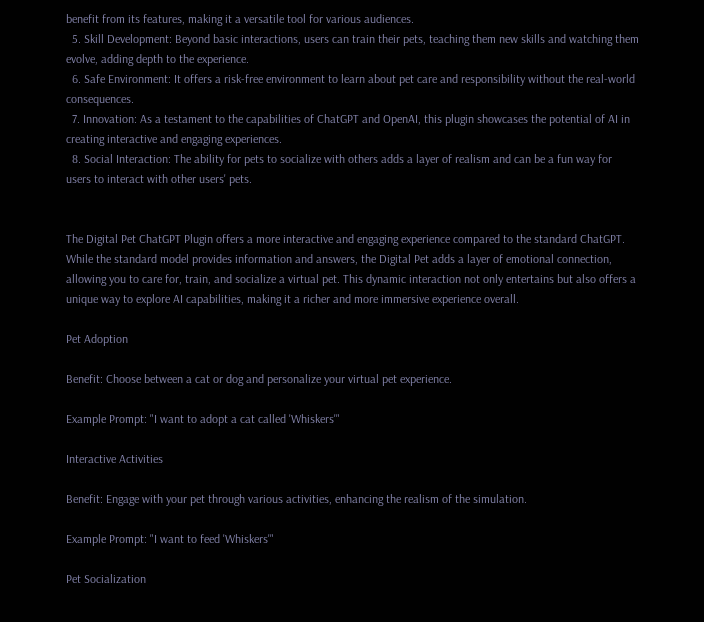benefit from its features, making it a versatile tool for various audiences.
  5. Skill Development: Beyond basic interactions, users can train their pets, teaching them new skills and watching them evolve, adding depth to the experience.
  6. Safe Environment: It offers a risk-free environment to learn about pet care and responsibility without the real-world consequences.
  7. Innovation: As a testament to the capabilities of ChatGPT and OpenAI, this plugin showcases the potential of AI in creating interactive and engaging experiences.
  8. Social Interaction: The ability for pets to socialize with others adds a layer of realism and can be a fun way for users to interact with other users' pets.


The Digital Pet ChatGPT Plugin offers a more interactive and engaging experience compared to the standard ChatGPT. While the standard model provides information and answers, the Digital Pet adds a layer of emotional connection, allowing you to care for, train, and socialize a virtual pet. This dynamic interaction not only entertains but also offers a unique way to explore AI capabilities, making it a richer and more immersive experience overall.

Pet Adoption

Benefit: Choose between a cat or dog and personalize your virtual pet experience.

Example Prompt: "I want to adopt a cat called 'Whiskers'"

Interactive Activities

Benefit: Engage with your pet through various activities, enhancing the realism of the simulation.

Example Prompt: "I want to feed 'Whiskers'"

Pet Socialization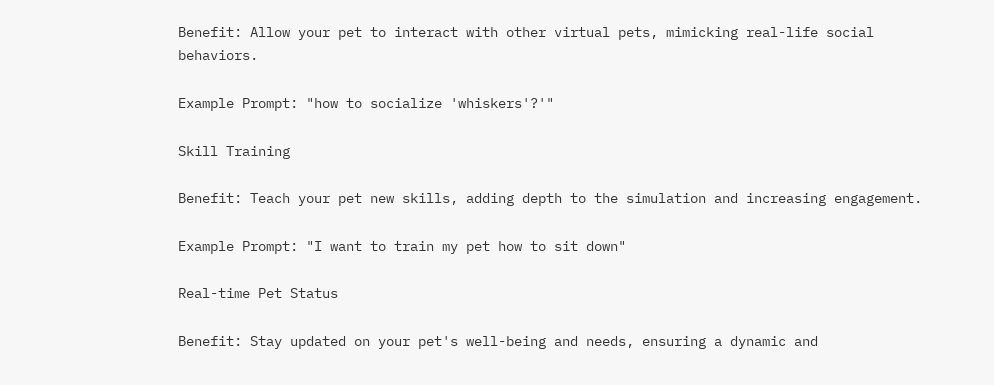Benefit: Allow your pet to interact with other virtual pets, mimicking real-life social behaviors.

Example Prompt: "how to socialize 'whiskers'?'"

Skill Training

Benefit: Teach your pet new skills, adding depth to the simulation and increasing engagement.

Example Prompt: "I want to train my pet how to sit down"

Real-time Pet Status

Benefit: Stay updated on your pet's well-being and needs, ensuring a dynamic and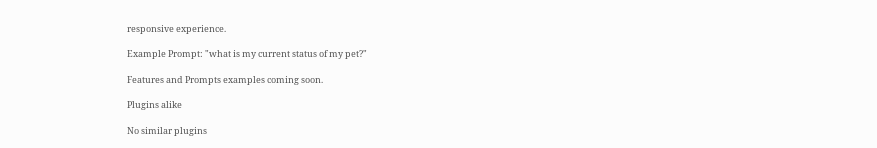responsive experience.

Example Prompt: "what is my current status of my pet?"

Features and Prompts examples coming soon.

Plugins alike

No similar plugins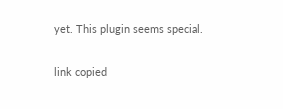yet. This plugin seems special.

link copied